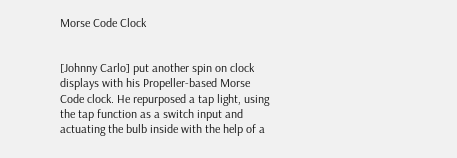Morse Code Clock


[Johnny Carlo] put another spin on clock displays with his Propeller-based Morse Code clock. He repurposed a tap light, using the tap function as a switch input and actuating the bulb inside with the help of a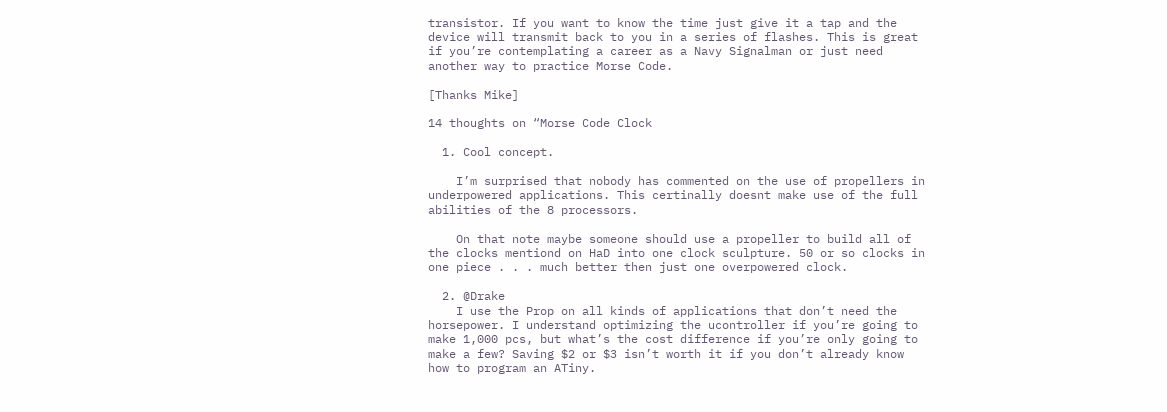transistor. If you want to know the time just give it a tap and the device will transmit back to you in a series of flashes. This is great if you’re contemplating a career as a Navy Signalman or just need another way to practice Morse Code.

[Thanks Mike]

14 thoughts on “Morse Code Clock

  1. Cool concept.

    I’m surprised that nobody has commented on the use of propellers in underpowered applications. This certinally doesnt make use of the full abilities of the 8 processors.

    On that note maybe someone should use a propeller to build all of the clocks mentiond on HaD into one clock sculpture. 50 or so clocks in one piece . . . much better then just one overpowered clock.

  2. @Drake
    I use the Prop on all kinds of applications that don’t need the horsepower. I understand optimizing the ucontroller if you’re going to make 1,000 pcs, but what’s the cost difference if you’re only going to make a few? Saving $2 or $3 isn’t worth it if you don’t already know how to program an ATiny.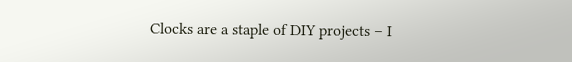Clocks are a staple of DIY projects – I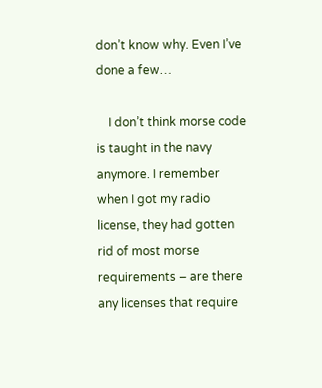don’t know why. Even I’ve done a few…

    I don’t think morse code is taught in the navy anymore. I remember when I got my radio license, they had gotten rid of most morse requirements – are there any licenses that require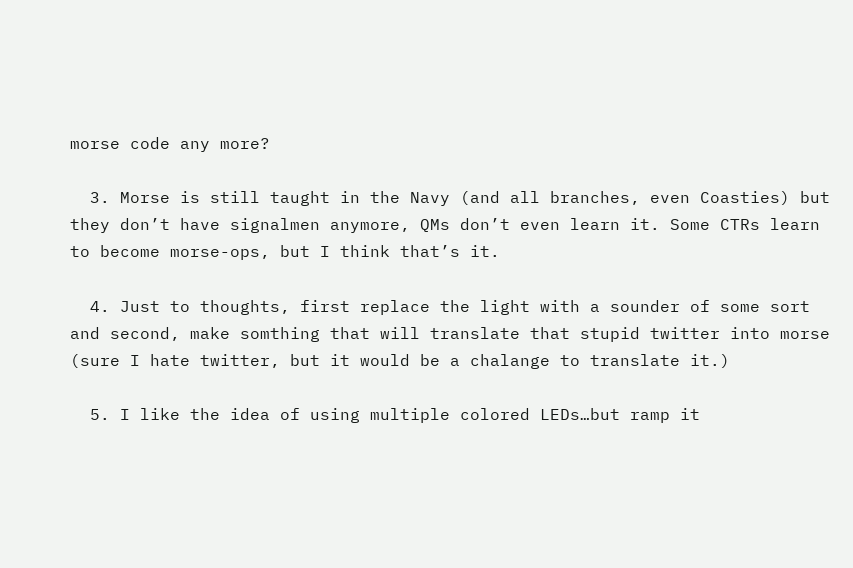morse code any more?

  3. Morse is still taught in the Navy (and all branches, even Coasties) but they don’t have signalmen anymore, QMs don’t even learn it. Some CTRs learn to become morse-ops, but I think that’s it.

  4. Just to thoughts, first replace the light with a sounder of some sort and second, make somthing that will translate that stupid twitter into morse (sure I hate twitter, but it would be a chalange to translate it.)

  5. I like the idea of using multiple colored LEDs…but ramp it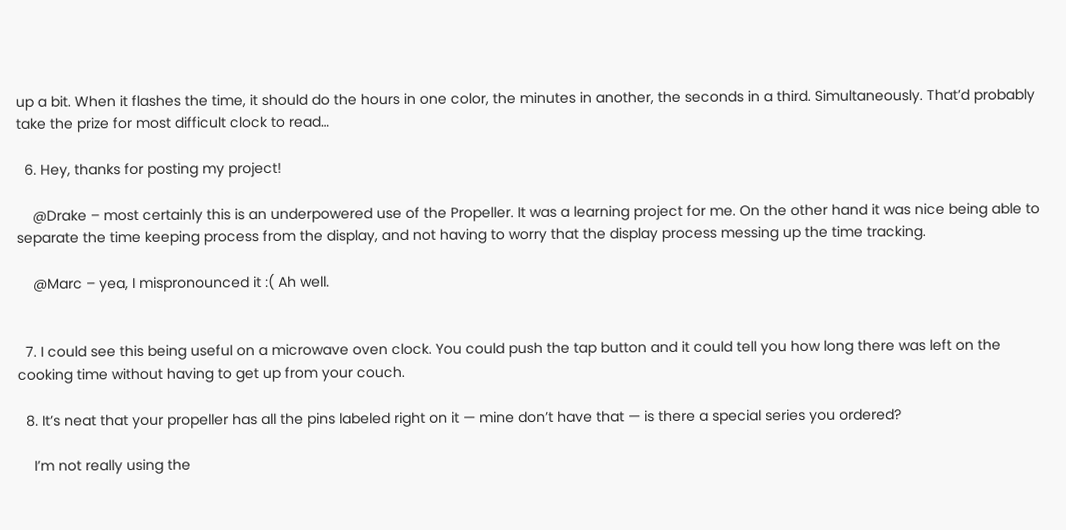up a bit. When it flashes the time, it should do the hours in one color, the minutes in another, the seconds in a third. Simultaneously. That’d probably take the prize for most difficult clock to read…

  6. Hey, thanks for posting my project!

    @Drake – most certainly this is an underpowered use of the Propeller. It was a learning project for me. On the other hand it was nice being able to separate the time keeping process from the display, and not having to worry that the display process messing up the time tracking.

    @Marc – yea, I mispronounced it :( Ah well.


  7. I could see this being useful on a microwave oven clock. You could push the tap button and it could tell you how long there was left on the cooking time without having to get up from your couch.

  8. It’s neat that your propeller has all the pins labeled right on it — mine don’t have that — is there a special series you ordered?

    I’m not really using the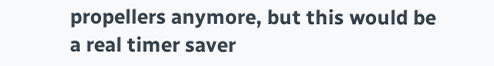propellers anymore, but this would be a real timer saver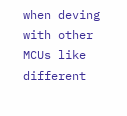when deving with other MCUs like different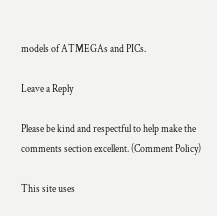models of ATMEGAs and PICs.

Leave a Reply

Please be kind and respectful to help make the comments section excellent. (Comment Policy)

This site uses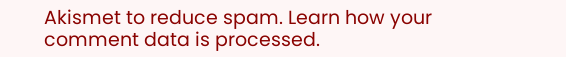Akismet to reduce spam. Learn how your comment data is processed.